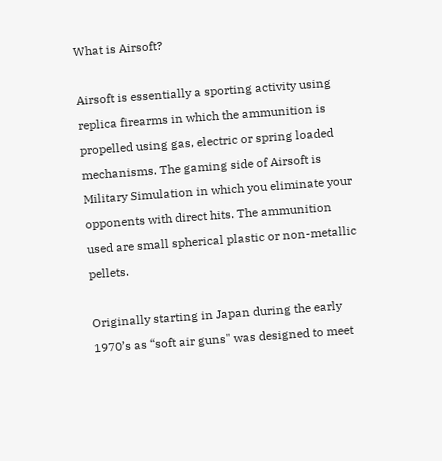What is Airsoft?

Airsoft is essentially a sporting activity using replica firearms in which the ammunition is propelled using gas, electric or spring loaded mechanisms. The gaming side of Airsoft is Military Simulation in which you eliminate your opponents with direct hits. The ammunition used are small spherical plastic or non-metallic pellets.

Originally starting in Japan during the early 1970’s as “soft air guns" was designed to meet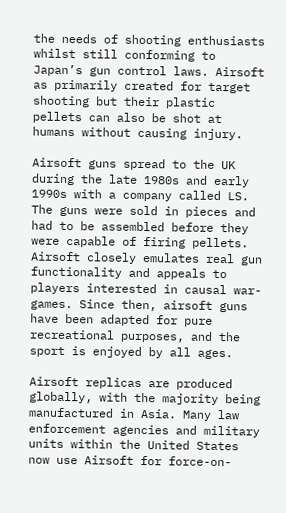the needs of shooting enthusiasts whilst still conforming to Japan’s gun control laws. Airsoft as primarily created for target shooting but their plastic pellets can also be shot at humans without causing injury.

Airsoft guns spread to the UK during the late 1980s and early 1990s with a company called LS. The guns were sold in pieces and had to be assembled before they were capable of firing pellets. Airsoft closely emulates real gun functionality and appeals to players interested in causal war-games. Since then, airsoft guns have been adapted for pure recreational purposes, and the sport is enjoyed by all ages.

Airsoft replicas are produced globally, with the majority being manufactured in Asia. Many law enforcement agencies and military units within the United States now use Airsoft for force-on-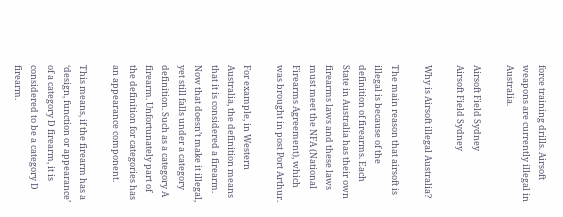force training drills. Airsoft weapons are currently illegal in Australia.

Airsoft Field Sydney
Airsoft Field Sydney

Why is Airsoft illegal Australia?

The main reason that airsoft is illegal is because of the definition of firearms. Each State in Australia has their own firearms laws and these laws must meet the NFA (National Firearms Agreement), which was brought in post Port Arthur.

For example, in Western Australia, the definition means that it is considered a firearm. Now that doesn’t make it illegal, yet still falls under a category definition. Such as a category A firearm. Unfortunately part of the definition for categories has an appearance component.

This means, if the firearm has a ‘design, function or appearance’ of a category D firearm, it is considered to be a category D firearm.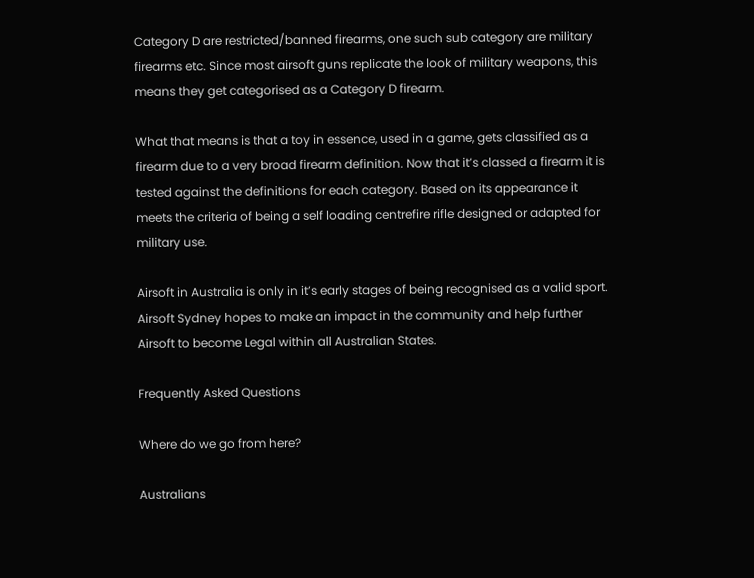Category D are restricted/banned firearms, one such sub category are military firearms etc. Since most airsoft guns replicate the look of military weapons, this means they get categorised as a Category D firearm.

What that means is that a toy in essence, used in a game, gets classified as a firearm due to a very broad firearm definition. Now that it’s classed a firearm it is tested against the definitions for each category. Based on its appearance it meets the criteria of being a self loading centrefire rifle designed or adapted for military use.

Airsoft in Australia is only in it’s early stages of being recognised as a valid sport. Airsoft Sydney hopes to make an impact in the community and help further Airsoft to become Legal within all Australian States.

Frequently Asked Questions

Where do we go from here?

Australians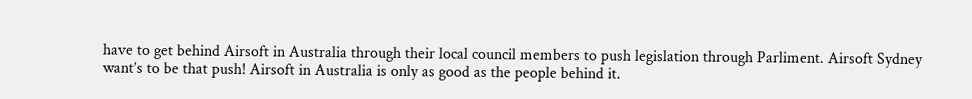have to get behind Airsoft in Australia through their local council members to push legislation through Parliment. Airsoft Sydney want’s to be that push! Airsoft in Australia is only as good as the people behind it.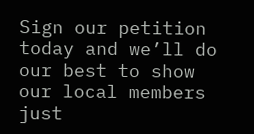Sign our petition today and we’ll do our best to show our local members just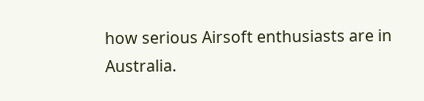how serious Airsoft enthusiasts are in Australia.